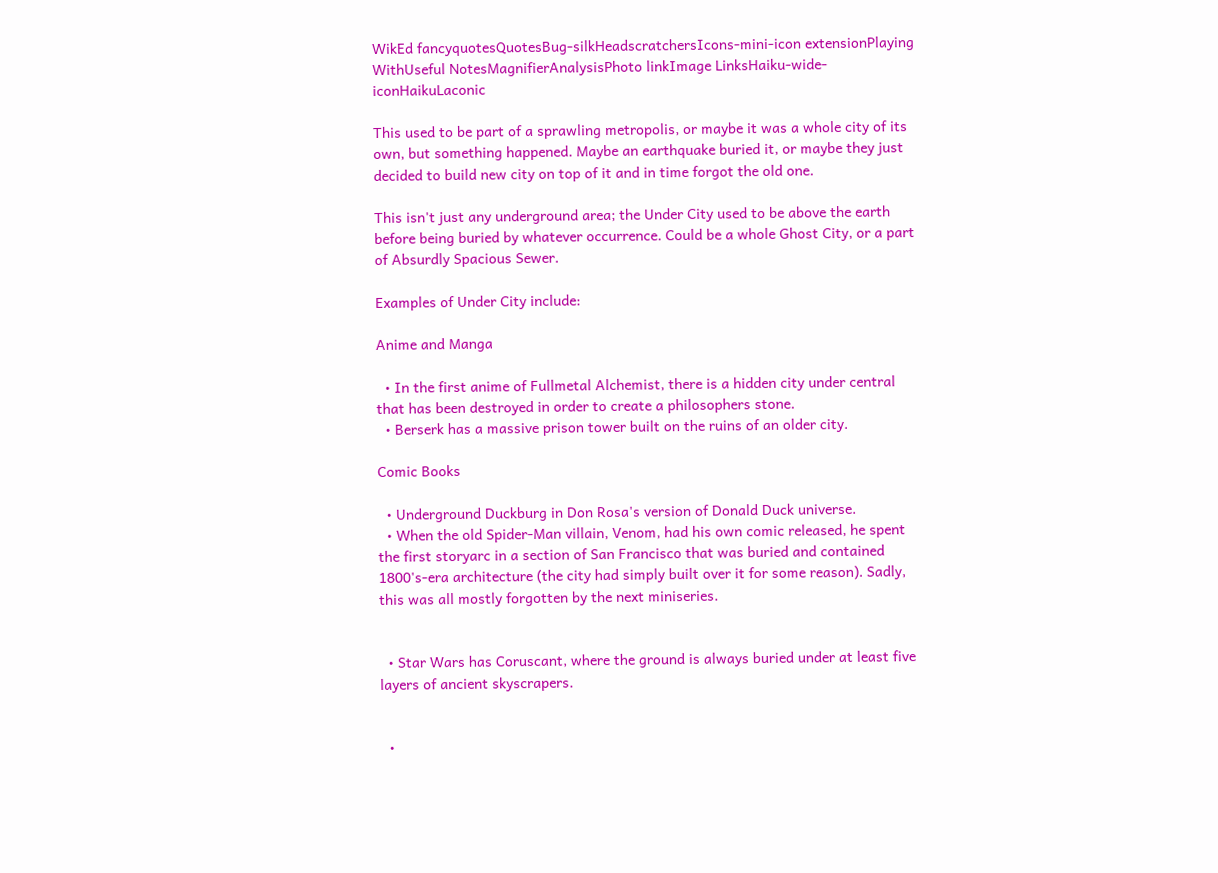WikEd fancyquotesQuotesBug-silkHeadscratchersIcons-mini-icon extensionPlaying WithUseful NotesMagnifierAnalysisPhoto linkImage LinksHaiku-wide-iconHaikuLaconic

This used to be part of a sprawling metropolis, or maybe it was a whole city of its own, but something happened. Maybe an earthquake buried it, or maybe they just decided to build new city on top of it and in time forgot the old one.

This isn't just any underground area; the Under City used to be above the earth before being buried by whatever occurrence. Could be a whole Ghost City, or a part of Absurdly Spacious Sewer.

Examples of Under City include:

Anime and Manga

  • In the first anime of Fullmetal Alchemist, there is a hidden city under central that has been destroyed in order to create a philosophers stone.
  • Berserk has a massive prison tower built on the ruins of an older city.

Comic Books

  • Underground Duckburg in Don Rosa's version of Donald Duck universe.
  • When the old Spider-Man villain, Venom, had his own comic released, he spent the first storyarc in a section of San Francisco that was buried and contained 1800's-era architecture (the city had simply built over it for some reason). Sadly, this was all mostly forgotten by the next miniseries.


  • Star Wars has Coruscant, where the ground is always buried under at least five layers of ancient skyscrapers.


  •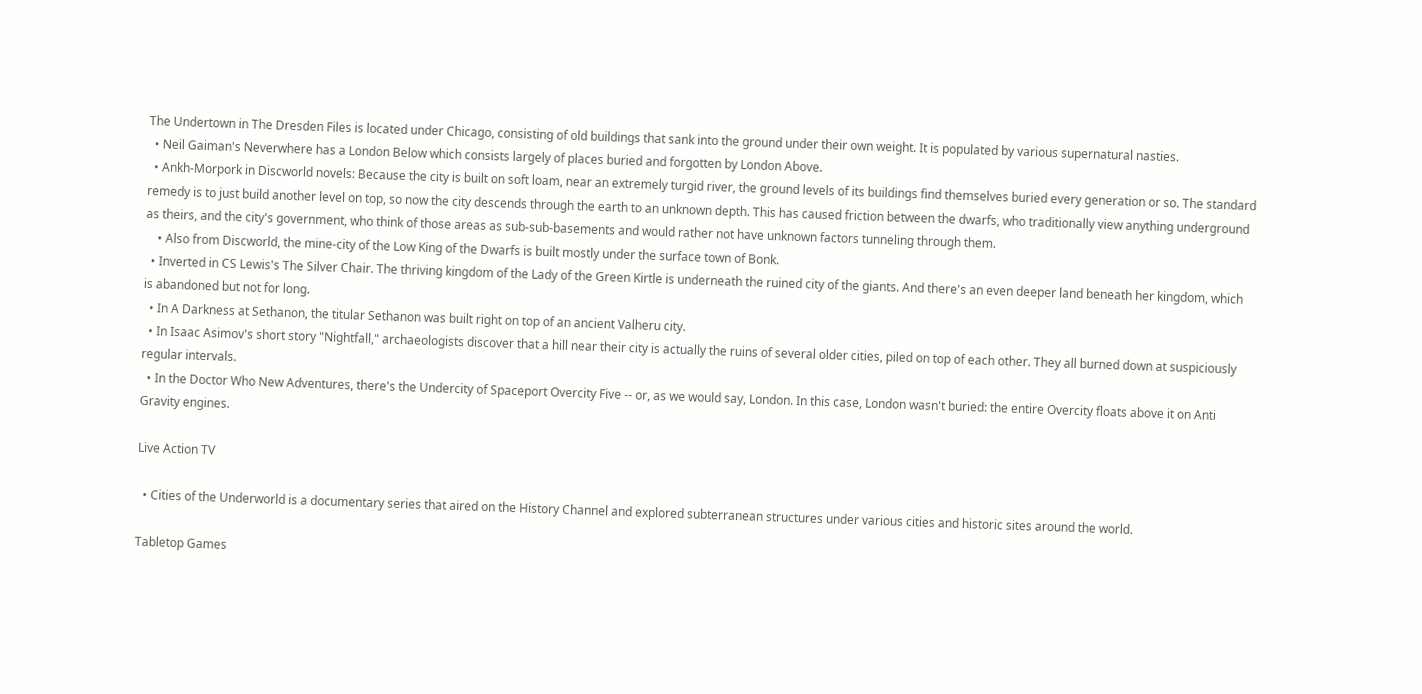The Undertown in The Dresden Files is located under Chicago, consisting of old buildings that sank into the ground under their own weight. It is populated by various supernatural nasties.
  • Neil Gaiman's Neverwhere has a London Below which consists largely of places buried and forgotten by London Above.
  • Ankh-Morpork in Discworld novels: Because the city is built on soft loam, near an extremely turgid river, the ground levels of its buildings find themselves buried every generation or so. The standard remedy is to just build another level on top, so now the city descends through the earth to an unknown depth. This has caused friction between the dwarfs, who traditionally view anything underground as theirs, and the city's government, who think of those areas as sub-sub-basements and would rather not have unknown factors tunneling through them.
    • Also from Discworld, the mine-city of the Low King of the Dwarfs is built mostly under the surface town of Bonk.
  • Inverted in CS Lewis's The Silver Chair. The thriving kingdom of the Lady of the Green Kirtle is underneath the ruined city of the giants. And there's an even deeper land beneath her kingdom, which is abandoned but not for long.
  • In A Darkness at Sethanon, the titular Sethanon was built right on top of an ancient Valheru city.
  • In Isaac Asimov's short story "Nightfall," archaeologists discover that a hill near their city is actually the ruins of several older cities, piled on top of each other. They all burned down at suspiciously regular intervals.
  • In the Doctor Who New Adventures, there's the Undercity of Spaceport Overcity Five -- or, as we would say, London. In this case, London wasn't buried: the entire Overcity floats above it on Anti Gravity engines.

Live Action TV

  • Cities of the Underworld is a documentary series that aired on the History Channel and explored subterranean structures under various cities and historic sites around the world.

Tabletop Games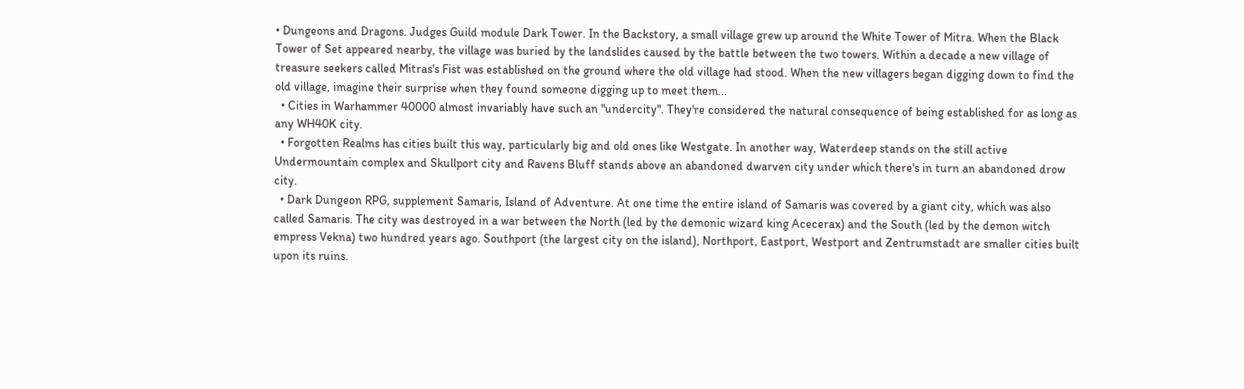• Dungeons and Dragons. Judges Guild module Dark Tower. In the Backstory, a small village grew up around the White Tower of Mitra. When the Black Tower of Set appeared nearby, the village was buried by the landslides caused by the battle between the two towers. Within a decade a new village of treasure seekers called Mitras's Fist was established on the ground where the old village had stood. When the new villagers began digging down to find the old village, imagine their surprise when they found someone digging up to meet them...
  • Cities in Warhammer 40000 almost invariably have such an "undercity". They're considered the natural consequence of being established for as long as any WH40K city.
  • Forgotten Realms has cities built this way, particularly big and old ones like Westgate. In another way, Waterdeep stands on the still active Undermountain complex and Skullport city and Ravens Bluff stands above an abandoned dwarven city under which there's in turn an abandoned drow city.
  • Dark Dungeon RPG, supplement Samaris, Island of Adventure. At one time the entire island of Samaris was covered by a giant city, which was also called Samaris. The city was destroyed in a war between the North (led by the demonic wizard king Acecerax) and the South (led by the demon witch empress Vekna) two hundred years ago. Southport (the largest city on the island), Northport, Eastport, Westport and Zentrumstadt are smaller cities built upon its ruins.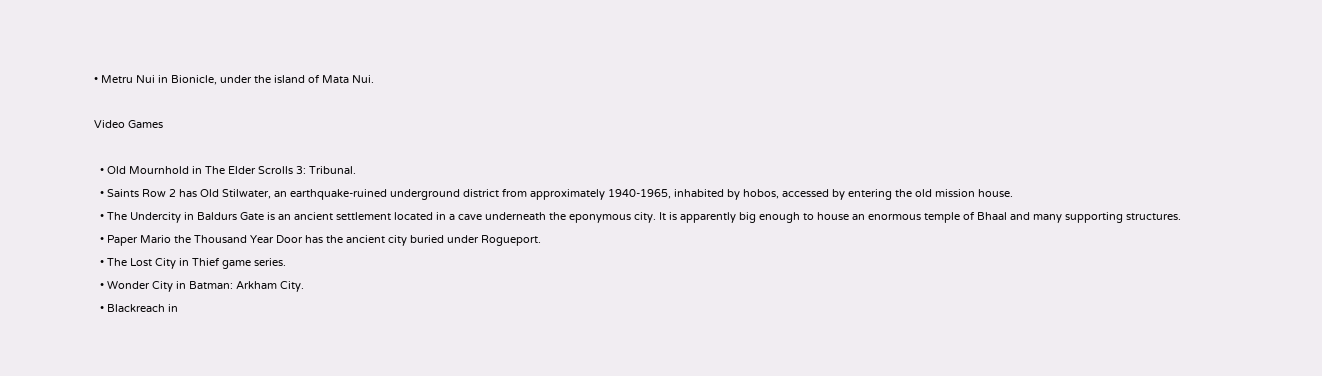• Metru Nui in Bionicle, under the island of Mata Nui.

Video Games

  • Old Mournhold in The Elder Scrolls 3: Tribunal.
  • Saints Row 2 has Old Stilwater, an earthquake-ruined underground district from approximately 1940-1965, inhabited by hobos, accessed by entering the old mission house.
  • The Undercity in Baldurs Gate is an ancient settlement located in a cave underneath the eponymous city. It is apparently big enough to house an enormous temple of Bhaal and many supporting structures.
  • Paper Mario the Thousand Year Door has the ancient city buried under Rogueport.
  • The Lost City in Thief game series.
  • Wonder City in Batman: Arkham City.
  • Blackreach in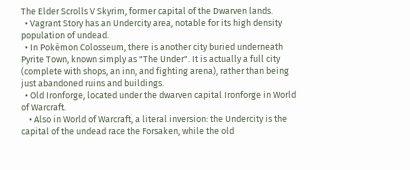The Elder Scrolls V Skyrim, former capital of the Dwarven lands.
  • Vagrant Story has an Undercity area, notable for its high density population of undead.
  • In Pokémon Colosseum, there is another city buried underneath Pyrite Town, known simply as "The Under". It is actually a full city (complete with shops, an inn, and fighting arena), rather than being just abandoned ruins and buildings.
  • Old Ironforge, located under the dwarven capital Ironforge in World of Warcraft.
    • Also in World of Warcraft, a literal inversion: the Undercity is the capital of the undead race the Forsaken, while the old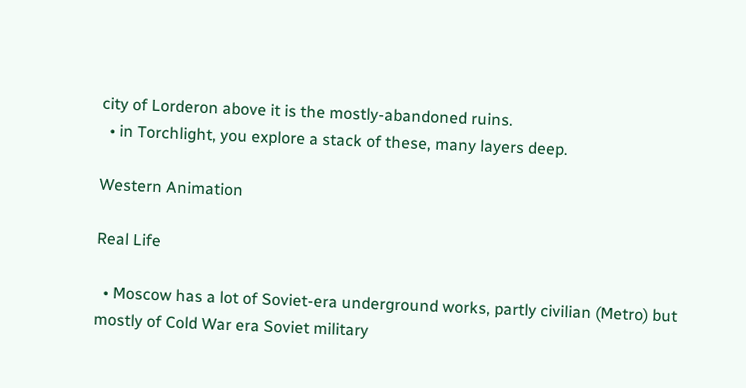city of Lorderon above it is the mostly-abandoned ruins.
  • in Torchlight, you explore a stack of these, many layers deep.

Western Animation

Real Life

  • Moscow has a lot of Soviet-era underground works, partly civilian (Metro) but mostly of Cold War era Soviet military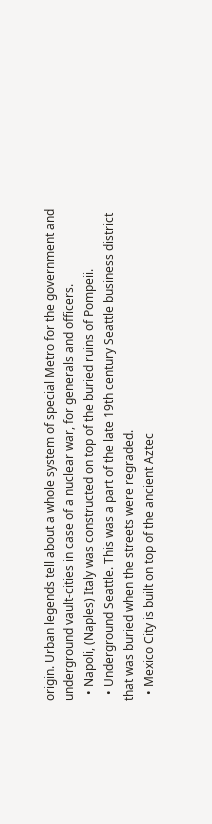origin. Urban legends tell about a whole system of special Metro for the government and underground vault-cities in case of a nuclear war, for generals and officers.
  • Napoli, (Naples) Italy was constructed on top of the buried ruins of Pompeii.
  • Underground Seattle. This was a part of the late 19th century Seattle business district that was buried when the streets were regraded.
  • Mexico City is built on top of the ancient Aztec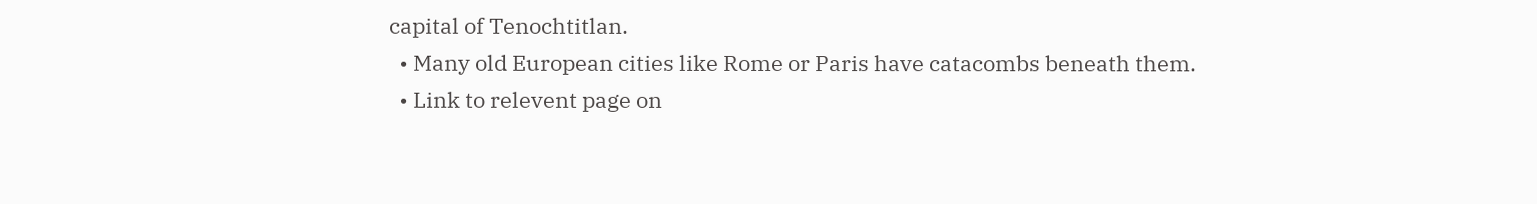capital of Tenochtitlan.
  • Many old European cities like Rome or Paris have catacombs beneath them.
  • Link to relevent page on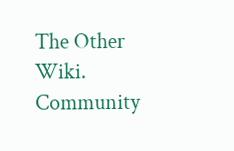The Other Wiki.
Community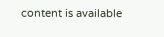content is available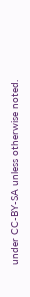under CC-BY-SA unless otherwise noted.